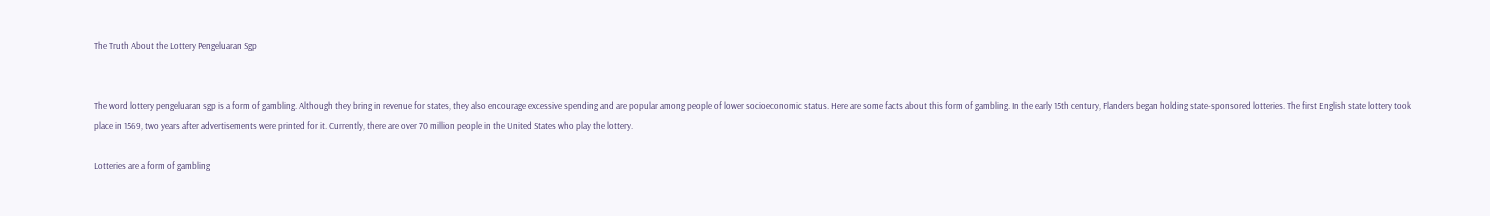The Truth About the Lottery Pengeluaran Sgp


The word lottery pengeluaran sgp is a form of gambling. Although they bring in revenue for states, they also encourage excessive spending and are popular among people of lower socioeconomic status. Here are some facts about this form of gambling. In the early 15th century, Flanders began holding state-sponsored lotteries. The first English state lottery took place in 1569, two years after advertisements were printed for it. Currently, there are over 70 million people in the United States who play the lottery.

Lotteries are a form of gambling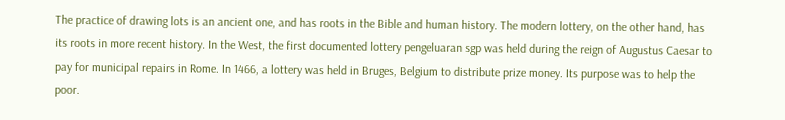The practice of drawing lots is an ancient one, and has roots in the Bible and human history. The modern lottery, on the other hand, has its roots in more recent history. In the West, the first documented lottery pengeluaran sgp was held during the reign of Augustus Caesar to pay for municipal repairs in Rome. In 1466, a lottery was held in Bruges, Belgium to distribute prize money. Its purpose was to help the poor.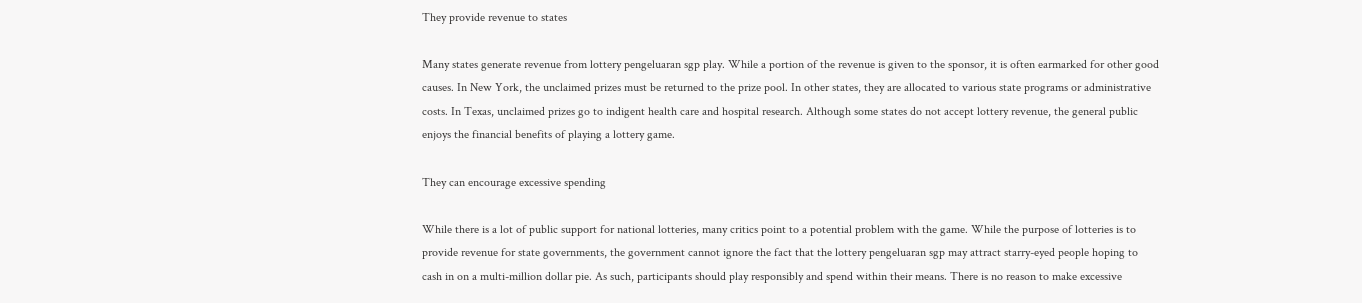They provide revenue to states

Many states generate revenue from lottery pengeluaran sgp play. While a portion of the revenue is given to the sponsor, it is often earmarked for other good causes. In New York, the unclaimed prizes must be returned to the prize pool. In other states, they are allocated to various state programs or administrative costs. In Texas, unclaimed prizes go to indigent health care and hospital research. Although some states do not accept lottery revenue, the general public enjoys the financial benefits of playing a lottery game.

They can encourage excessive spending

While there is a lot of public support for national lotteries, many critics point to a potential problem with the game. While the purpose of lotteries is to provide revenue for state governments, the government cannot ignore the fact that the lottery pengeluaran sgp may attract starry-eyed people hoping to cash in on a multi-million dollar pie. As such, participants should play responsibly and spend within their means. There is no reason to make excessive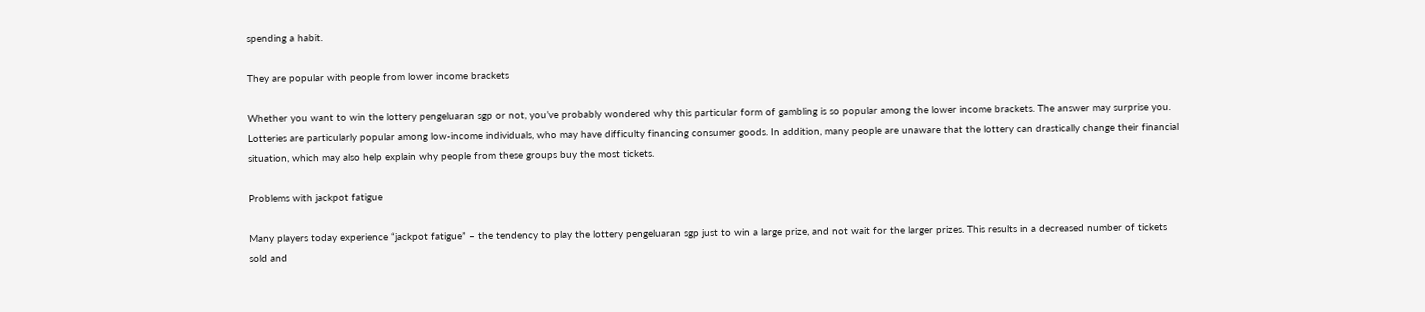spending a habit.

They are popular with people from lower income brackets

Whether you want to win the lottery pengeluaran sgp or not, you’ve probably wondered why this particular form of gambling is so popular among the lower income brackets. The answer may surprise you. Lotteries are particularly popular among low-income individuals, who may have difficulty financing consumer goods. In addition, many people are unaware that the lottery can drastically change their financial situation, which may also help explain why people from these groups buy the most tickets.

Problems with jackpot fatigue

Many players today experience “jackpot fatigue” – the tendency to play the lottery pengeluaran sgp just to win a large prize, and not wait for the larger prizes. This results in a decreased number of tickets sold and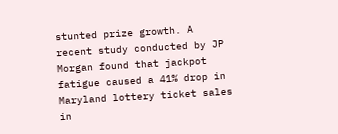stunted prize growth. A recent study conducted by JP Morgan found that jackpot fatigue caused a 41% drop in Maryland lottery ticket sales in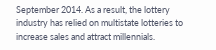September 2014. As a result, the lottery industry has relied on multistate lotteries to increase sales and attract millennials.